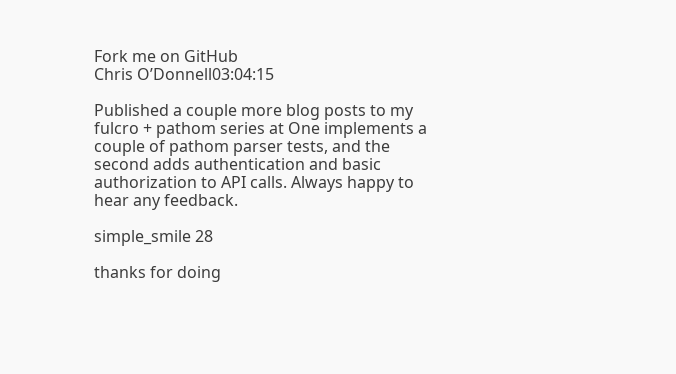Fork me on GitHub
Chris O’Donnell03:04:15

Published a couple more blog posts to my fulcro + pathom series at One implements a couple of pathom parser tests, and the second adds authentication and basic authorization to API calls. Always happy to hear any feedback.

simple_smile 28

thanks for doing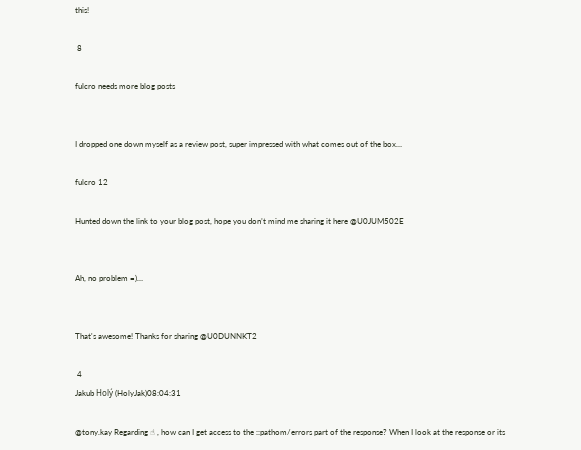this!

 8

fulcro needs more blog posts


I dropped one down myself as a review post, super impressed with what comes out of the box…

fulcro 12

Hunted down the link to your blog post, hope you don’t mind me sharing it here @U0JUM502E


Ah, no problem =)…


That's awesome! Thanks for sharing @U0DUNNKT2

 4
Jakub Holý (HolyJak)08:04:31

@tony.kay Regarding ☝ , how can I get access to the ::pathom/errors part of the response? When I look at the response or its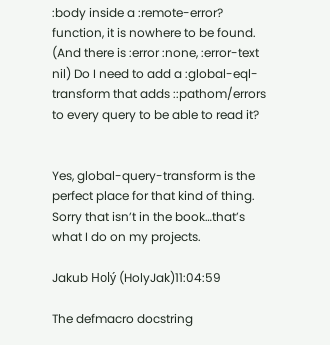:body inside a :remote-error? function, it is nowhere to be found. (And there is :error :none, :error-text nil) Do I need to add a :global-eql-transform that adds ::pathom/errors to every query to be able to read it?


Yes, global-query-transform is the perfect place for that kind of thing. Sorry that isn’t in the book…that’s what I do on my projects.

Jakub Holý (HolyJak)11:04:59

The defmacro docstring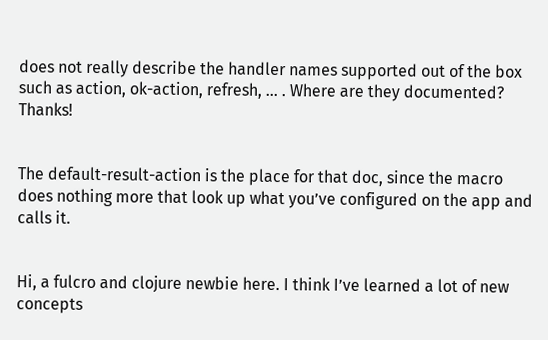does not really describe the handler names supported out of the box such as action, ok-action, refresh, ... . Where are they documented? Thanks!


The default-result-action is the place for that doc, since the macro does nothing more that look up what you’ve configured on the app and calls it.


Hi, a fulcro and clojure newbie here. I think I’ve learned a lot of new concepts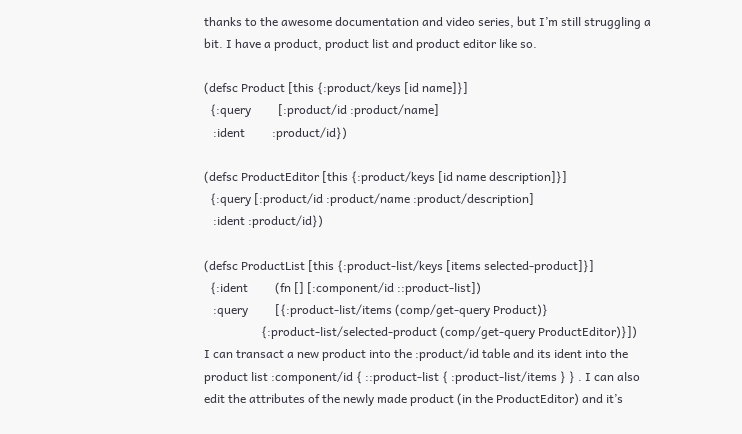thanks to the awesome documentation and video series, but I’m still struggling a bit. I have a product, product list and product editor like so.

(defsc Product [this {:product/keys [id name]}]
  {:query         [:product/id :product/name]
   :ident         :product/id})

(defsc ProductEditor [this {:product/keys [id name description]}]
  {:query [:product/id :product/name :product/description]
   :ident :product/id})

(defsc ProductList [this {:product-list/keys [items selected-product]}]
  {:ident         (fn [] [:component/id ::product-list])
   :query         [{:product-list/items (comp/get-query Product)}
                   {:product-list/selected-product (comp/get-query ProductEditor)}])
I can transact a new product into the :product/id table and its ident into the product list :component/id { ::product-list { :product-list/items } } . I can also edit the attributes of the newly made product (in the ProductEditor) and it’s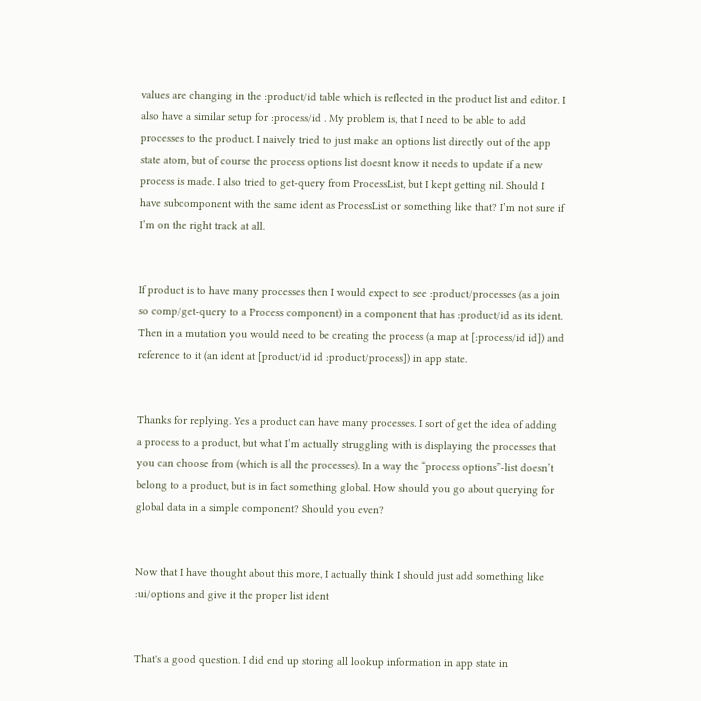values are changing in the :product/id table which is reflected in the product list and editor. I also have a similar setup for :process/id . My problem is, that I need to be able to add processes to the product. I naively tried to just make an options list directly out of the app state atom, but of course the process options list doesnt know it needs to update if a new process is made. I also tried to get-query from ProcessList, but I kept getting nil. Should I have subcomponent with the same ident as ProcessList or something like that? I’m not sure if I’m on the right track at all.


If product is to have many processes then I would expect to see :product/processes (as a join so comp/get-query to a Process component) in a component that has :product/id as its ident. Then in a mutation you would need to be creating the process (a map at [:process/id id]) and reference to it (an ident at [product/id id :product/process]) in app state.


Thanks for replying. Yes a product can have many processes. I sort of get the idea of adding a process to a product, but what I’m actually struggling with is displaying the processes that you can choose from (which is all the processes). In a way the “process options”-list doesn’t belong to a product, but is in fact something global. How should you go about querying for global data in a simple component? Should you even?


Now that I have thought about this more, I actually think I should just add something like :ui/options and give it the proper list ident


That's a good question. I did end up storing all lookup information in app state in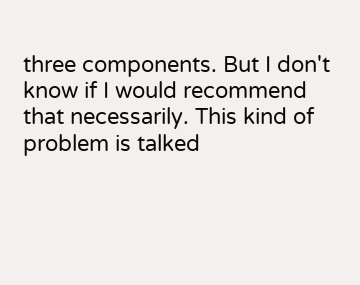three components. But I don't know if I would recommend that necessarily. This kind of problem is talked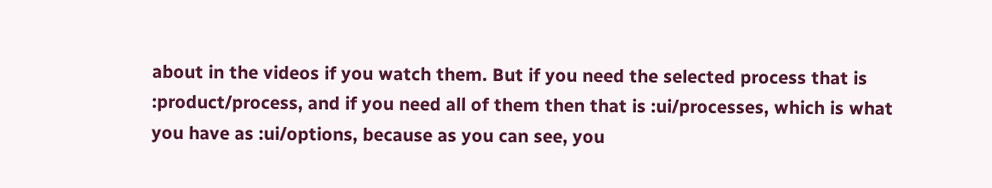about in the videos if you watch them. But if you need the selected process that is :product/process, and if you need all of them then that is :ui/processes, which is what you have as :ui/options, because as you can see, you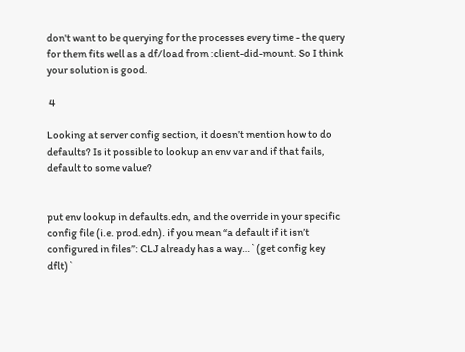don't want to be querying for the processes every time - the query for them fits well as a df/load from :client-did-mount. So I think your solution is good.

 4

Looking at server config section, it doesn’t mention how to do defaults? Is it possible to lookup an env var and if that fails, default to some value?


put env lookup in defaults.edn, and the override in your specific config file (i.e. prod.edn). if you mean “a default if it isn’t configured in files”: CLJ already has a way…`(get config key dflt)`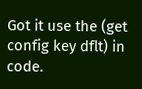Got it use the (get config key dflt) in code.